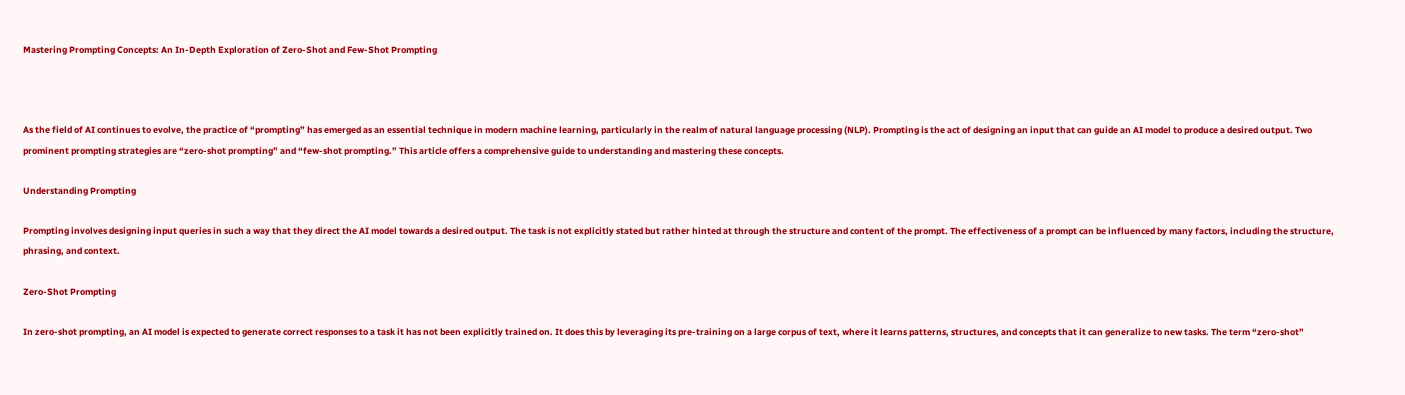Mastering Prompting Concepts: An In-Depth Exploration of Zero-Shot and Few-Shot Prompting



As the field of AI continues to evolve, the practice of “prompting” has emerged as an essential technique in modern machine learning, particularly in the realm of natural language processing (NLP). Prompting is the act of designing an input that can guide an AI model to produce a desired output. Two prominent prompting strategies are “zero-shot prompting” and “few-shot prompting.” This article offers a comprehensive guide to understanding and mastering these concepts.

Understanding Prompting

Prompting involves designing input queries in such a way that they direct the AI model towards a desired output. The task is not explicitly stated but rather hinted at through the structure and content of the prompt. The effectiveness of a prompt can be influenced by many factors, including the structure, phrasing, and context.

Zero-Shot Prompting

In zero-shot prompting, an AI model is expected to generate correct responses to a task it has not been explicitly trained on. It does this by leveraging its pre-training on a large corpus of text, where it learns patterns, structures, and concepts that it can generalize to new tasks. The term “zero-shot”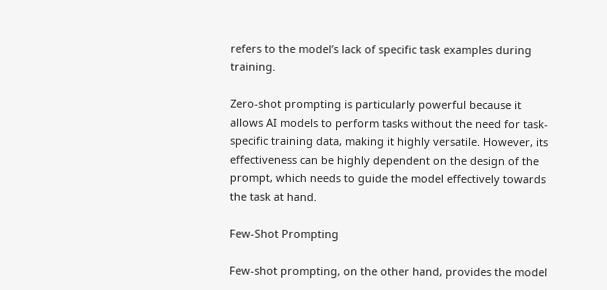refers to the model’s lack of specific task examples during training.

Zero-shot prompting is particularly powerful because it allows AI models to perform tasks without the need for task-specific training data, making it highly versatile. However, its effectiveness can be highly dependent on the design of the prompt, which needs to guide the model effectively towards the task at hand.

Few-Shot Prompting

Few-shot prompting, on the other hand, provides the model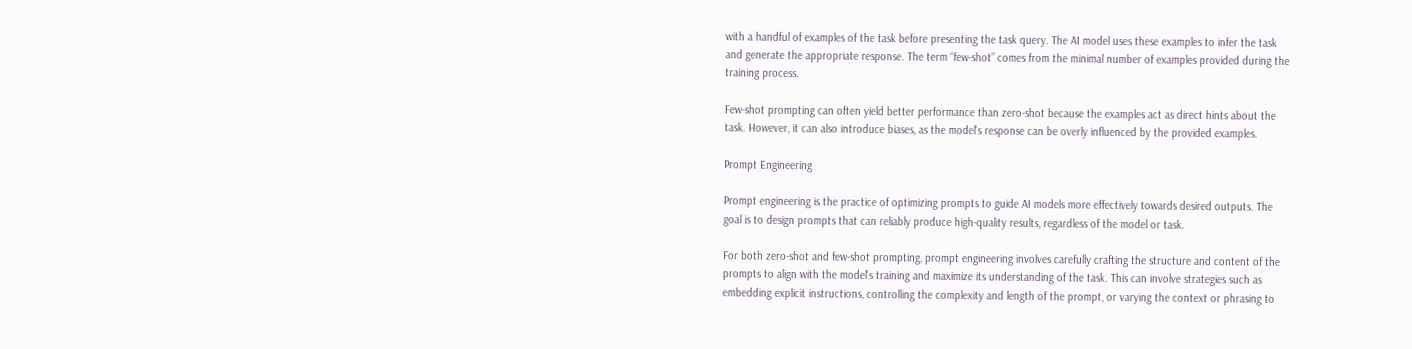with a handful of examples of the task before presenting the task query. The AI model uses these examples to infer the task and generate the appropriate response. The term “few-shot” comes from the minimal number of examples provided during the training process.

Few-shot prompting can often yield better performance than zero-shot because the examples act as direct hints about the task. However, it can also introduce biases, as the model’s response can be overly influenced by the provided examples.

Prompt Engineering

Prompt engineering is the practice of optimizing prompts to guide AI models more effectively towards desired outputs. The goal is to design prompts that can reliably produce high-quality results, regardless of the model or task.

For both zero-shot and few-shot prompting, prompt engineering involves carefully crafting the structure and content of the prompts to align with the model’s training and maximize its understanding of the task. This can involve strategies such as embedding explicit instructions, controlling the complexity and length of the prompt, or varying the context or phrasing to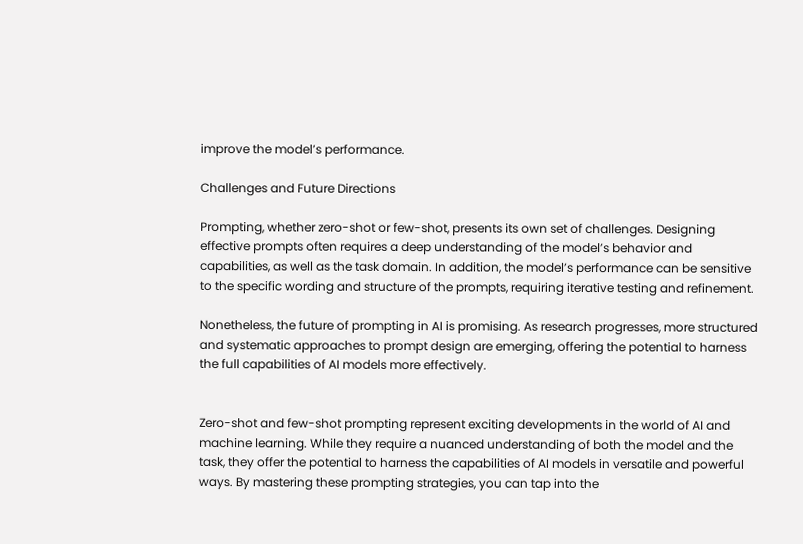improve the model’s performance.

Challenges and Future Directions

Prompting, whether zero-shot or few-shot, presents its own set of challenges. Designing effective prompts often requires a deep understanding of the model’s behavior and capabilities, as well as the task domain. In addition, the model’s performance can be sensitive to the specific wording and structure of the prompts, requiring iterative testing and refinement.

Nonetheless, the future of prompting in AI is promising. As research progresses, more structured and systematic approaches to prompt design are emerging, offering the potential to harness the full capabilities of AI models more effectively.


Zero-shot and few-shot prompting represent exciting developments in the world of AI and machine learning. While they require a nuanced understanding of both the model and the task, they offer the potential to harness the capabilities of AI models in versatile and powerful ways. By mastering these prompting strategies, you can tap into the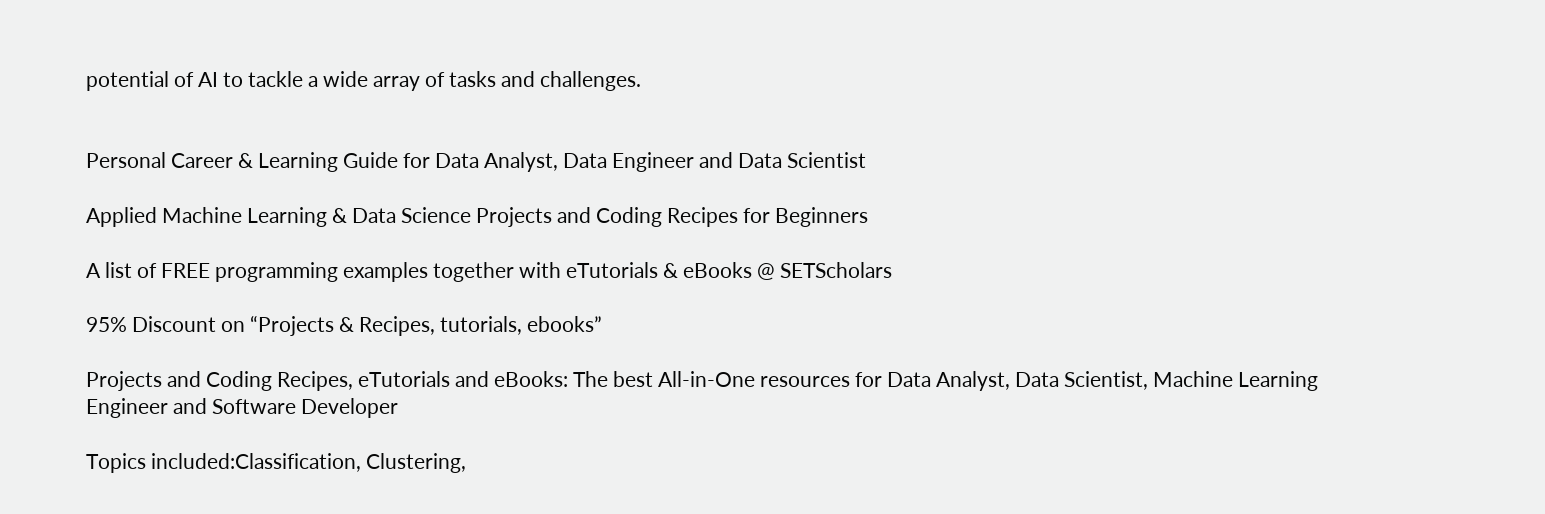potential of AI to tackle a wide array of tasks and challenges.


Personal Career & Learning Guide for Data Analyst, Data Engineer and Data Scientist

Applied Machine Learning & Data Science Projects and Coding Recipes for Beginners

A list of FREE programming examples together with eTutorials & eBooks @ SETScholars

95% Discount on “Projects & Recipes, tutorials, ebooks”

Projects and Coding Recipes, eTutorials and eBooks: The best All-in-One resources for Data Analyst, Data Scientist, Machine Learning Engineer and Software Developer

Topics included:Classification, Clustering,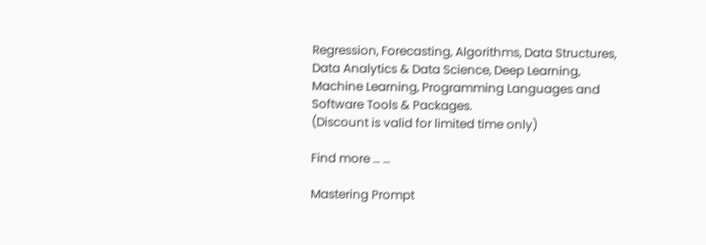Regression, Forecasting, Algorithms, Data Structures, Data Analytics & Data Science, Deep Learning, Machine Learning, Programming Languages and Software Tools & Packages.
(Discount is valid for limited time only)

Find more … …

Mastering Prompt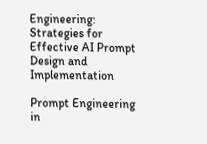Engineering: Strategies for Effective AI Prompt Design and Implementation

Prompt Engineering in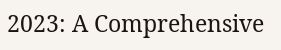2023: A Comprehensive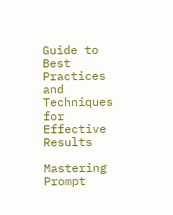Guide to Best Practices and Techniques for Effective Results

Mastering Prompt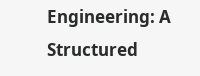Engineering: A Structured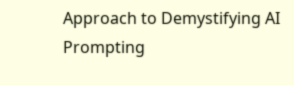Approach to Demystifying AI Prompting